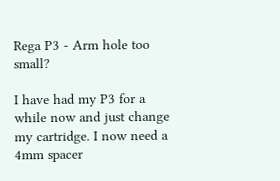Rega P3 - Arm hole too small?

I have had my P3 for a while now and just change my cartridge. I now need a 4mm spacer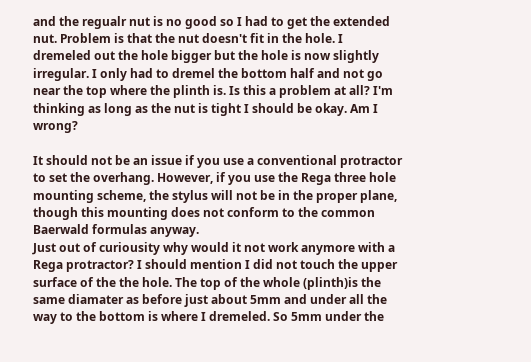and the regualr nut is no good so I had to get the extended nut. Problem is that the nut doesn't fit in the hole. I dremeled out the hole bigger but the hole is now slightly irregular. I only had to dremel the bottom half and not go near the top where the plinth is. Is this a problem at all? I'm thinking as long as the nut is tight I should be okay. Am I wrong?

It should not be an issue if you use a conventional protractor to set the overhang. However, if you use the Rega three hole mounting scheme, the stylus will not be in the proper plane, though this mounting does not conform to the common Baerwald formulas anyway.
Just out of curiousity why would it not work anymore with a Rega protractor? I should mention I did not touch the upper surface of the the hole. The top of the whole (plinth)is the same diamater as before just about 5mm and under all the way to the bottom is where I dremeled. So 5mm under the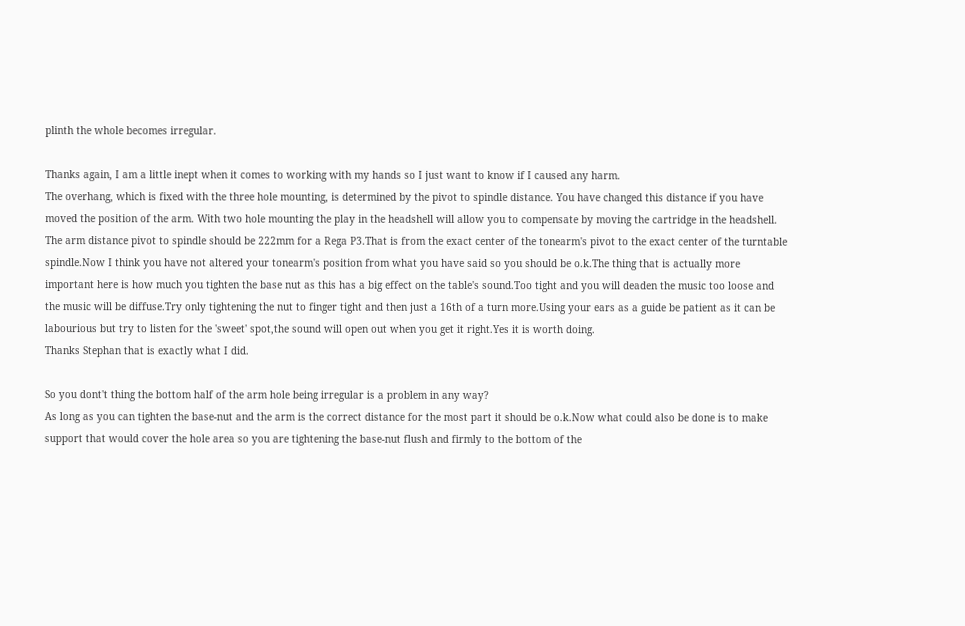plinth the whole becomes irregular.

Thanks again, I am a little inept when it comes to working with my hands so I just want to know if I caused any harm.
The overhang, which is fixed with the three hole mounting, is determined by the pivot to spindle distance. You have changed this distance if you have moved the position of the arm. With two hole mounting the play in the headshell will allow you to compensate by moving the cartridge in the headshell.
The arm distance pivot to spindle should be 222mm for a Rega P3.That is from the exact center of the tonearm's pivot to the exact center of the turntable spindle.Now I think you have not altered your tonearm's position from what you have said so you should be o.k.The thing that is actually more important here is how much you tighten the base nut as this has a big effect on the table's sound.Too tight and you will deaden the music too loose and the music will be diffuse.Try only tightening the nut to finger tight and then just a 16th of a turn more.Using your ears as a guide be patient as it can be labourious but try to listen for the 'sweet' spot,the sound will open out when you get it right.Yes it is worth doing.
Thanks Stephan that is exactly what I did.

So you dont't thing the bottom half of the arm hole being irregular is a problem in any way?
As long as you can tighten the base-nut and the arm is the correct distance for the most part it should be o.k.Now what could also be done is to make support that would cover the hole area so you are tightening the base-nut flush and firmly to the bottom of the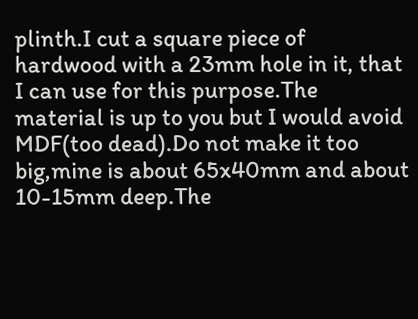plinth.I cut a square piece of hardwood with a 23mm hole in it, that I can use for this purpose.The material is up to you but I would avoid MDF(too dead).Do not make it too big,mine is about 65x40mm and about 10-15mm deep.The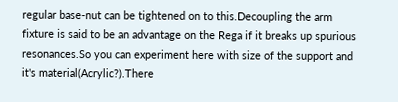regular base-nut can be tightened on to this.Decoupling the arm fixture is said to be an advantage on the Rega if it breaks up spurious resonances.So you can experiment here with size of the support and it's material(Acrylic?).There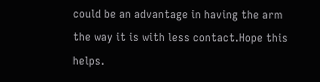could be an advantage in having the arm the way it is with less contact.Hope this helps.